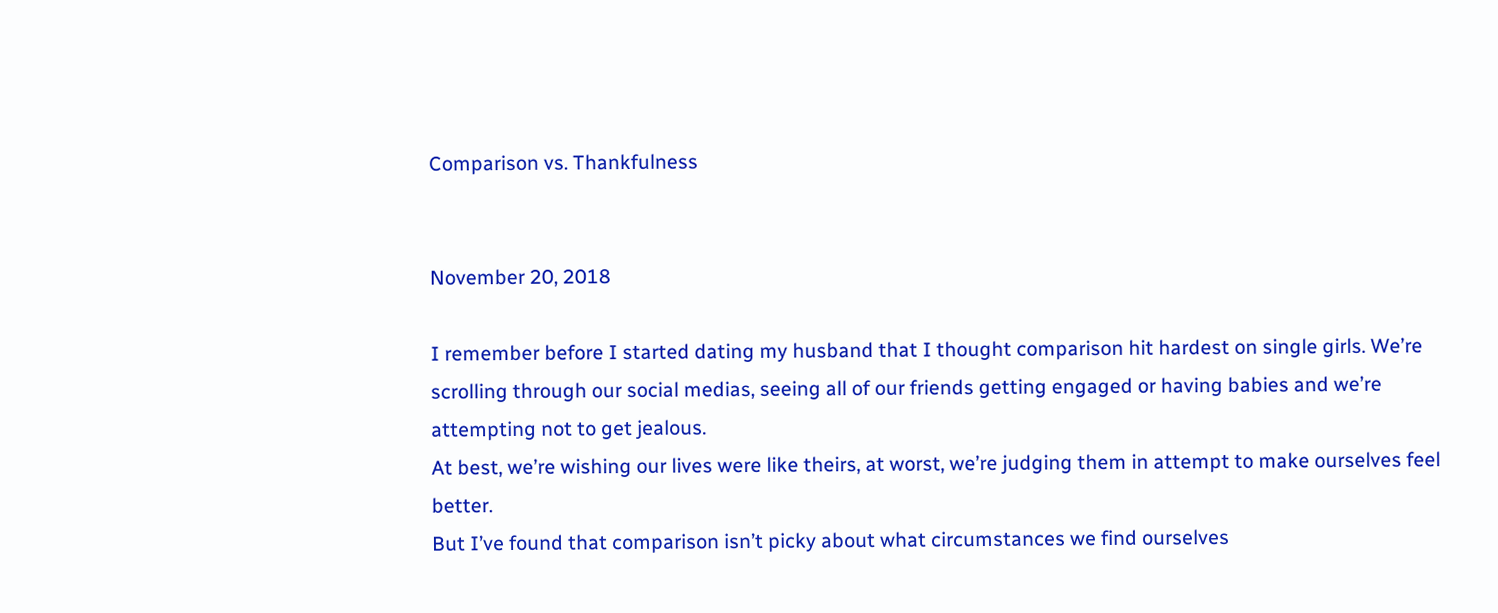Comparison vs. Thankfulness


November 20, 2018

I remember before I started dating my husband that I thought comparison hit hardest on single girls. We’re scrolling through our social medias, seeing all of our friends getting engaged or having babies and we’re attempting not to get jealous.
At best, we’re wishing our lives were like theirs, at worst, we’re judging them in attempt to make ourselves feel better.
But I’ve found that comparison isn’t picky about what circumstances we find ourselves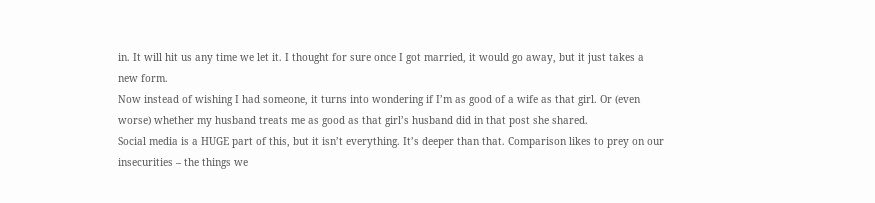in. It will hit us any time we let it. I thought for sure once I got married, it would go away, but it just takes a new form.
Now instead of wishing I had someone, it turns into wondering if I’m as good of a wife as that girl. Or (even worse) whether my husband treats me as good as that girl’s husband did in that post she shared.
Social media is a HUGE part of this, but it isn’t everything. It’s deeper than that. Comparison likes to prey on our insecurities – the things we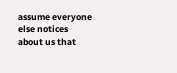assume everyone else notices about us that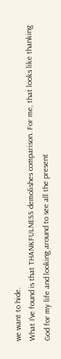we want to hide.
What I’ve found is that THANKFULNESS demolishes comparison. For me, that looks like thanking God for my life and looking around to see all the present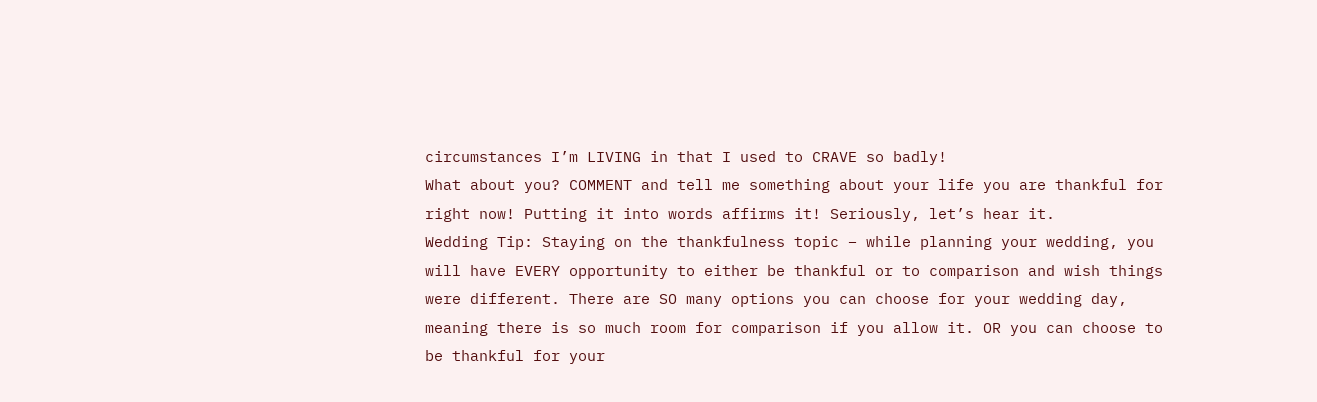circumstances I’m LIVING in that I used to CRAVE so badly!
What about you? COMMENT and tell me something about your life you are thankful for right now! Putting it into words affirms it! Seriously, let’s hear it.
Wedding Tip: Staying on the thankfulness topic – while planning your wedding, you will have EVERY opportunity to either be thankful or to comparison and wish things were different. There are SO many options you can choose for your wedding day, meaning there is so much room for comparison if you allow it. OR you can choose to be thankful for your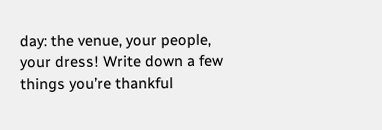day: the venue, your people, your dress! Write down a few things you’re thankful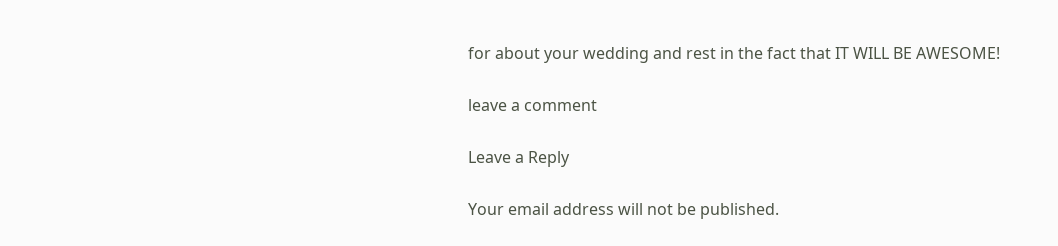for about your wedding and rest in the fact that IT WILL BE AWESOME!

leave a comment

Leave a Reply

Your email address will not be published.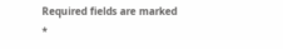Required fields are marked *